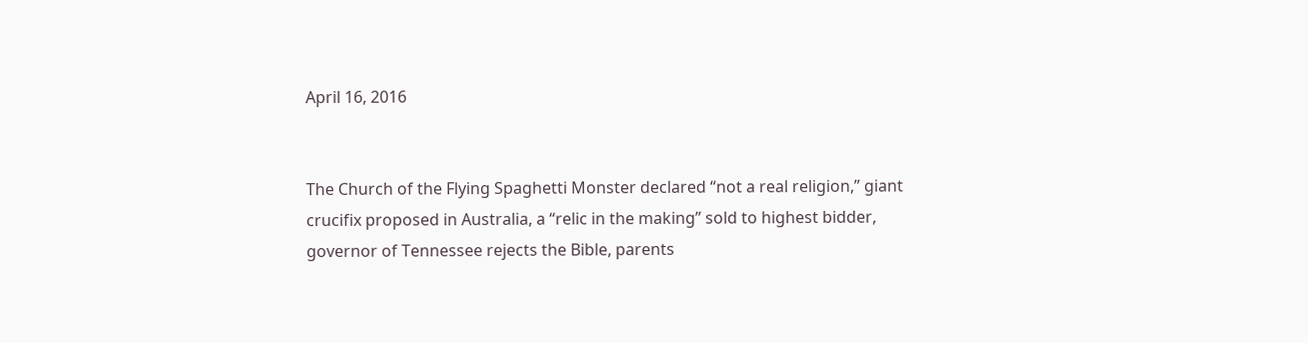April 16, 2016


The Church of the Flying Spaghetti Monster declared “not a real religion,” giant crucifix proposed in Australia, a “relic in the making” sold to highest bidder, governor of Tennessee rejects the Bible, parents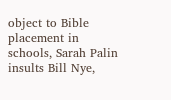object to Bible placement in schools, Sarah Palin insults Bill Nye,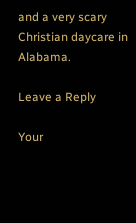and a very scary Christian daycare in Alabama.

Leave a Reply

Your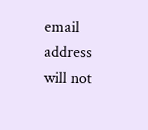email address will not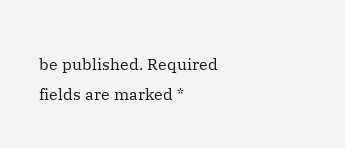be published. Required fields are marked *